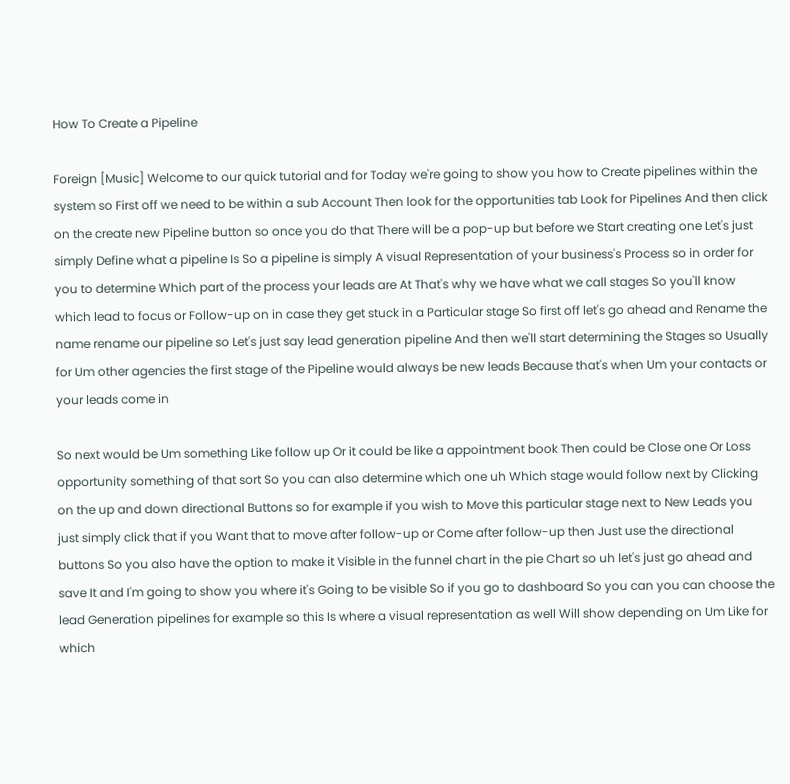How To Create a Pipeline

Foreign [Music] Welcome to our quick tutorial and for Today we're going to show you how to Create pipelines within the system so First off we need to be within a sub Account Then look for the opportunities tab Look for Pipelines And then click on the create new Pipeline button so once you do that There will be a pop-up but before we Start creating one Let's just simply Define what a pipeline Is So a pipeline is simply A visual Representation of your business's Process so in order for you to determine Which part of the process your leads are At That's why we have what we call stages So you'll know which lead to focus or Follow-up on in case they get stuck in a Particular stage So first off let's go ahead and Rename the name rename our pipeline so Let's just say lead generation pipeline And then we'll start determining the Stages so Usually for Um other agencies the first stage of the Pipeline would always be new leads Because that's when Um your contacts or your leads come in

So next would be Um something Like follow up Or it could be like a appointment book Then could be Close one Or Loss opportunity something of that sort So you can also determine which one uh Which stage would follow next by Clicking on the up and down directional Buttons so for example if you wish to Move this particular stage next to New Leads you just simply click that if you Want that to move after follow-up or Come after follow-up then Just use the directional buttons So you also have the option to make it Visible in the funnel chart in the pie Chart so uh let's just go ahead and save It and I'm going to show you where it's Going to be visible So if you go to dashboard So you can you can choose the lead Generation pipelines for example so this Is where a visual representation as well Will show depending on Um Like for which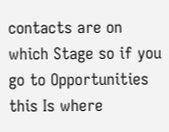contacts are on which Stage so if you go to Opportunities this Is where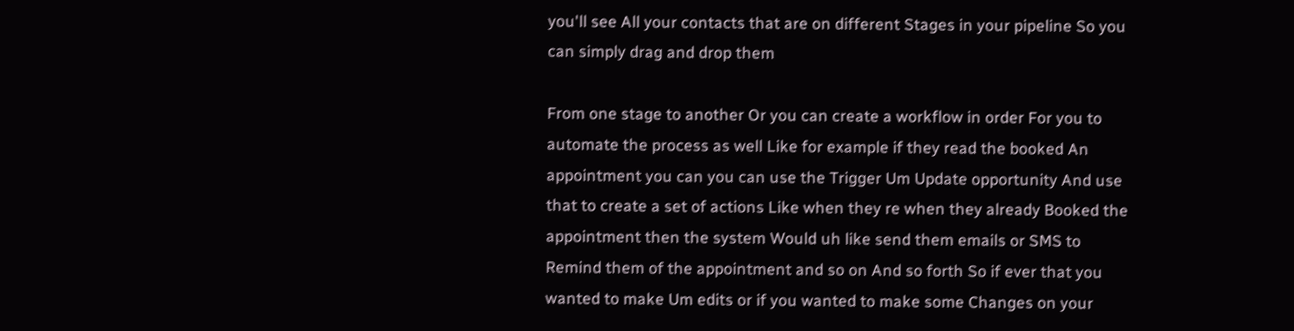you'll see All your contacts that are on different Stages in your pipeline So you can simply drag and drop them

From one stage to another Or you can create a workflow in order For you to automate the process as well Like for example if they read the booked An appointment you can you can use the Trigger Um Update opportunity And use that to create a set of actions Like when they re when they already Booked the appointment then the system Would uh like send them emails or SMS to Remind them of the appointment and so on And so forth So if ever that you wanted to make Um edits or if you wanted to make some Changes on your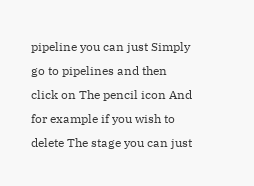pipeline you can just Simply go to pipelines and then click on The pencil icon And for example if you wish to delete The stage you can just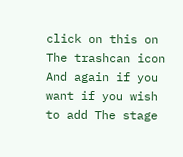click on this on The trashcan icon And again if you want if you wish to add The stage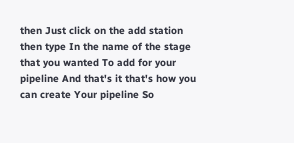then Just click on the add station then type In the name of the stage that you wanted To add for your pipeline And that's it that's how you can create Your pipeline So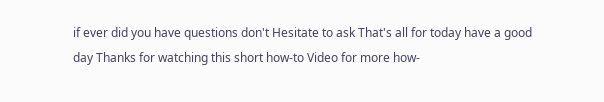if ever did you have questions don't Hesitate to ask That's all for today have a good day Thanks for watching this short how-to Video for more how-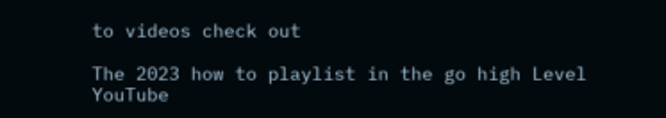to videos check out

The 2023 how to playlist in the go high Level YouTube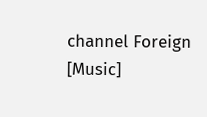channel Foreign [Music]